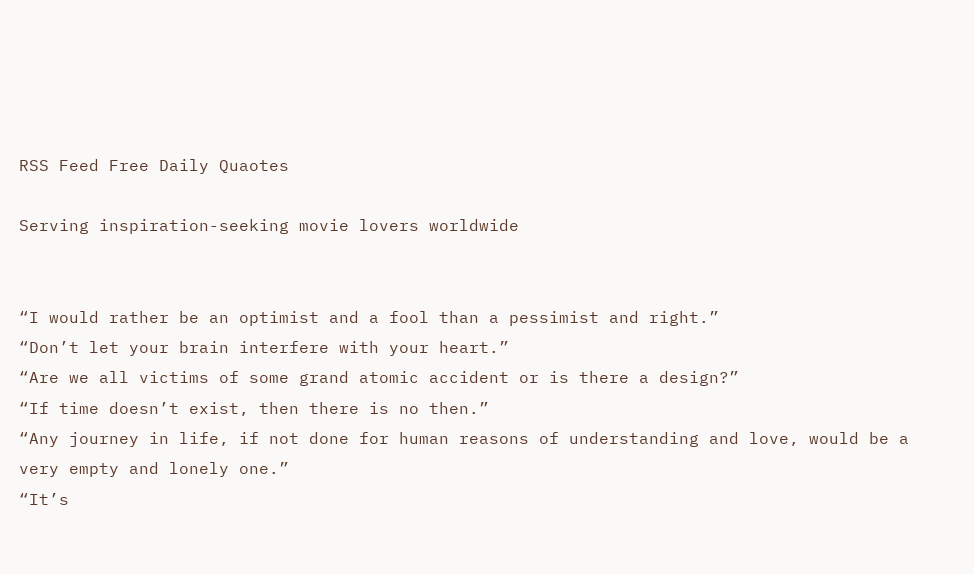RSS Feed Free Daily Quaotes

Serving inspiration-seeking movie lovers worldwide


“I would rather be an optimist and a fool than a pessimist and right.”
“Don’t let your brain interfere with your heart.”
“Are we all victims of some grand atomic accident or is there a design?”
“If time doesn’t exist, then there is no then.”
“Any journey in life, if not done for human reasons of understanding and love, would be a very empty and lonely one.”
“It’s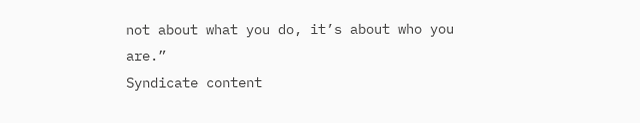not about what you do, it’s about who you are.”
Syndicate content